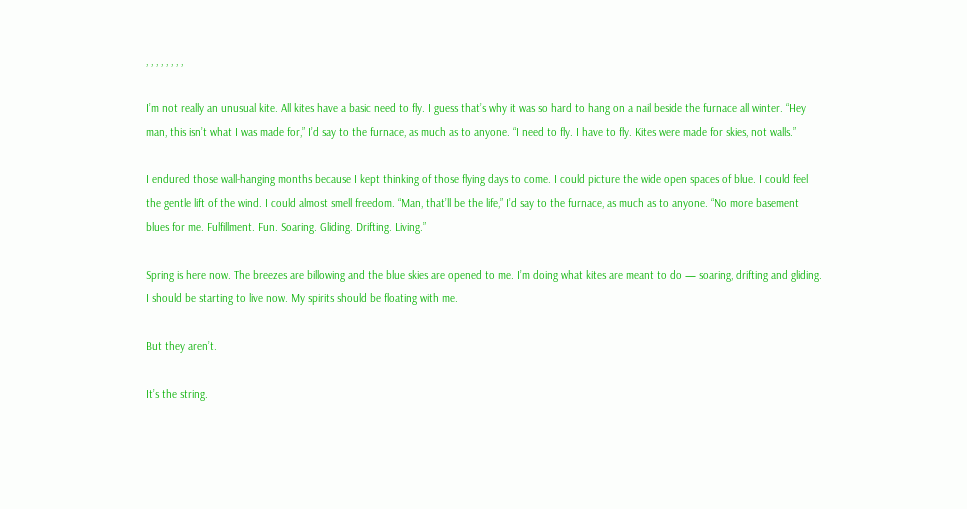, , , , , , , ,

I’m not really an unusual kite. All kites have a basic need to fly. I guess that’s why it was so hard to hang on a nail beside the furnace all winter. “Hey man, this isn’t what I was made for,” I’d say to the furnace, as much as to anyone. “I need to fly. I have to fly. Kites were made for skies, not walls.”

I endured those wall-hanging months because I kept thinking of those flying days to come. I could picture the wide open spaces of blue. I could feel the gentle lift of the wind. I could almost smell freedom. “Man, that’ll be the life,” I’d say to the furnace, as much as to anyone. “No more basement blues for me. Fulfillment. Fun. Soaring. Gliding. Drifting. Living.”

Spring is here now. The breezes are billowing and the blue skies are opened to me. I’m doing what kites are meant to do — soaring, drifting and gliding. I should be starting to live now. My spirits should be floating with me.

But they aren’t.

It’s the string.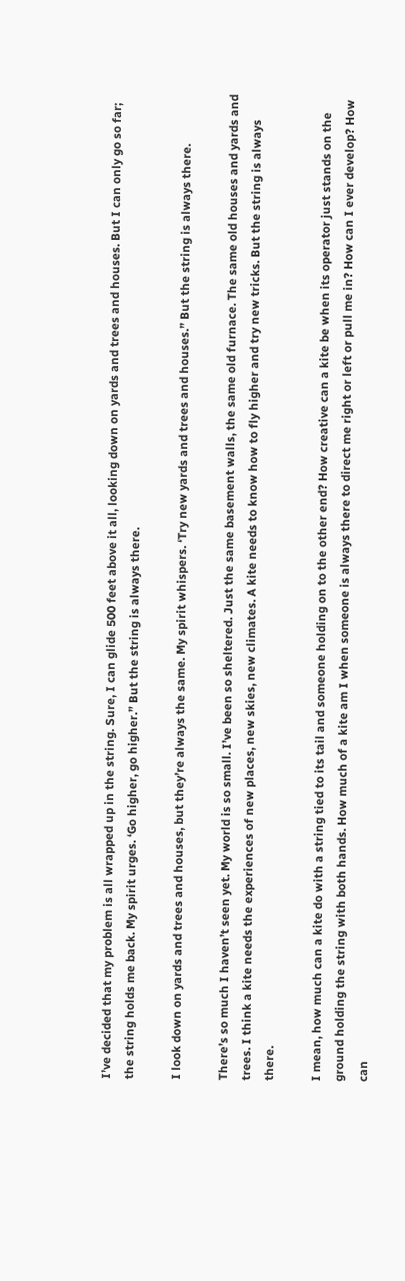I’ve decided that my problem is all wrapped up in the string. Sure, I can glide 500 feet above it all, looking down on yards and trees and houses. But I can only go so far; the string holds me back. My spirit urges. ‘Go higher, go higher.” But the string is always there.

I look down on yards and trees and houses, but they’re always the same. My spirit whispers. ‘Try new yards and trees and houses.” But the string is always there.

There’s so much I haven’t seen yet. My world is so small. I’ve been so sheltered. Just the same basement walls, the same old furnace. The same old houses and yards and trees. I think a kite needs the experiences of new places, new skies, new climates. A kite needs to know how to fly higher and try new tricks. But the string is always there.

I mean, how much can a kite do with a string tied to its tail and someone holding on to the other end? How creative can a kite be when its operator just stands on the ground holding the string with both hands. How much of a kite am I when someone is always there to direct me right or left or pull me in? How can I ever develop? How can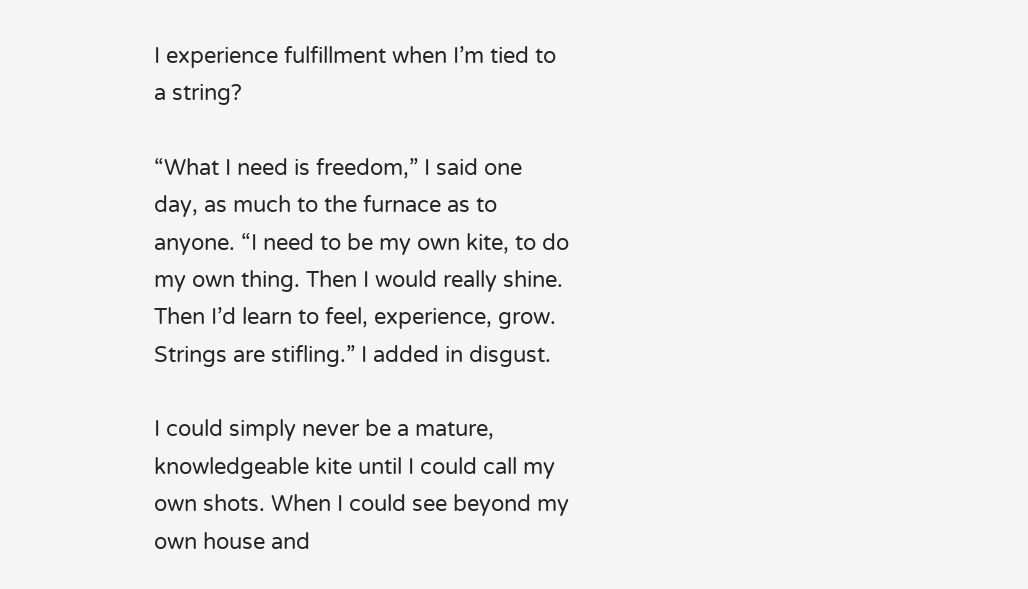I experience fulfillment when I’m tied to a string?

“What I need is freedom,” I said one day, as much to the furnace as to anyone. “I need to be my own kite, to do my own thing. Then I would really shine. Then I’d learn to feel, experience, grow. Strings are stifling.” I added in disgust.

I could simply never be a mature, knowledgeable kite until I could call my own shots. When I could see beyond my own house and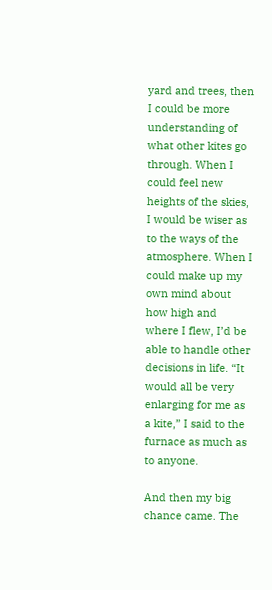yard and trees, then I could be more understanding of what other kites go through. When I could feel new heights of the skies, I would be wiser as to the ways of the atmosphere. When I could make up my own mind about how high and where I flew, I’d be able to handle other decisions in life. “It would all be very enlarging for me as a kite,” I said to the furnace as much as to anyone.

And then my big chance came. The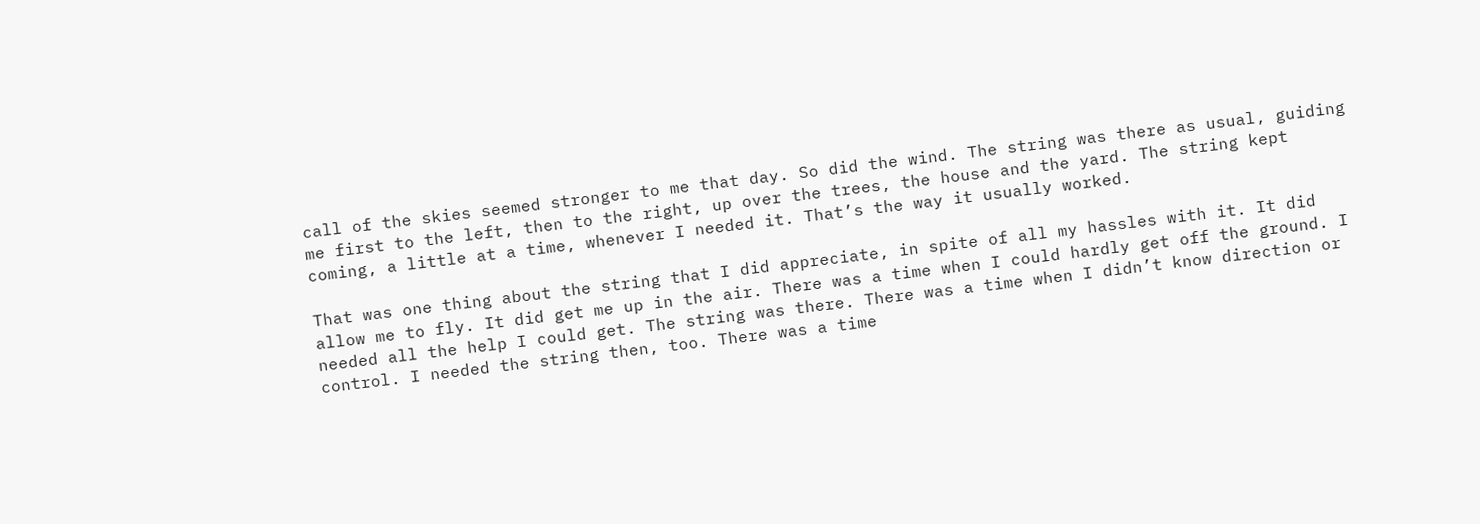call of the skies seemed stronger to me that day. So did the wind. The string was there as usual, guiding me first to the left, then to the right, up over the trees, the house and the yard. The string kept coming, a little at a time, whenever I needed it. That’s the way it usually worked.

That was one thing about the string that I did appreciate, in spite of all my hassles with it. It did allow me to fly. It did get me up in the air. There was a time when I could hardly get off the ground. I needed all the help I could get. The string was there. There was a time when I didn’t know direction or control. I needed the string then, too. There was a time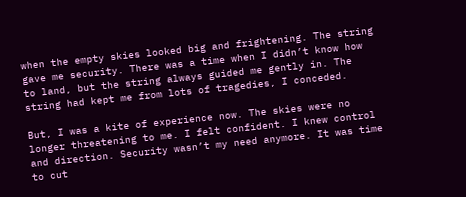when the empty skies looked big and frightening. The string gave me security. There was a time when I didn’t know how to land, but the string always guided me gently in. The string had kept me from lots of tragedies, I conceded.

But, I was a kite of experience now. The skies were no longer threatening to me. I felt confident. I knew control and direction. Security wasn’t my need anymore. It was time to cut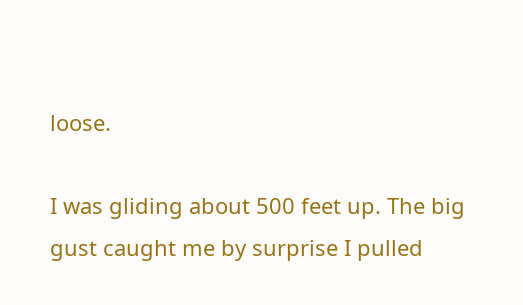loose.

I was gliding about 500 feet up. The big gust caught me by surprise I pulled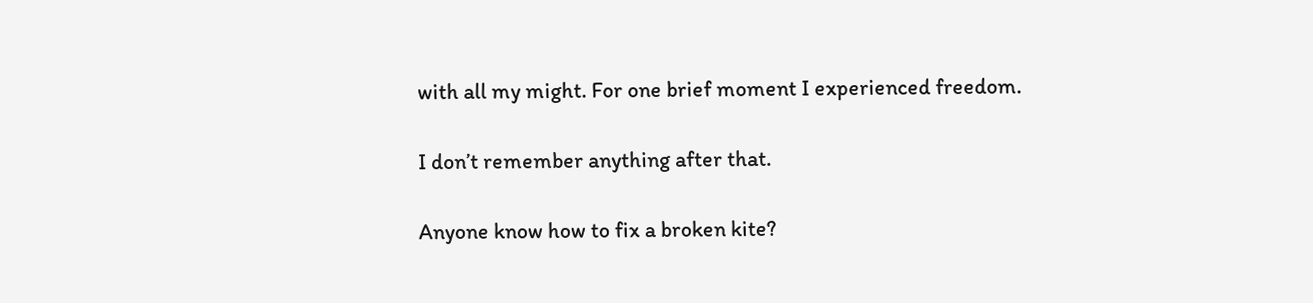with all my might. For one brief moment I experienced freedom.

I don’t remember anything after that.

Anyone know how to fix a broken kite?